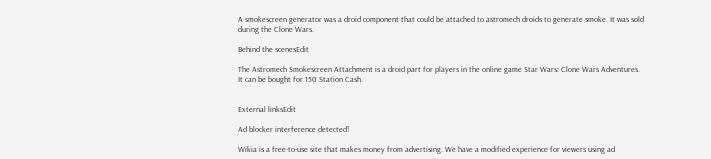A smokescreen generator was a droid component that could be attached to astromech droids to generate smoke. It was sold during the Clone Wars.

Behind the scenesEdit

The Astromech Smokescreen Attachment is a droid part for players in the online game Star Wars: Clone Wars Adventures. It can be bought for 150 Station Cash.


External linksEdit

Ad blocker interference detected!

Wikia is a free-to-use site that makes money from advertising. We have a modified experience for viewers using ad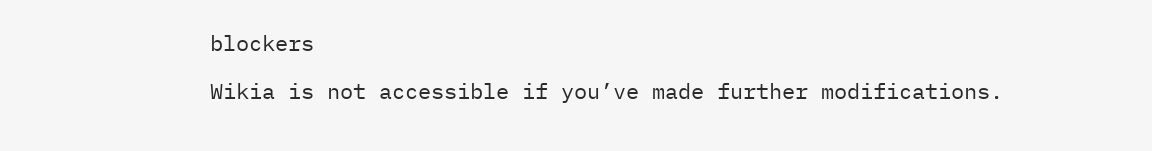blockers

Wikia is not accessible if you’ve made further modifications.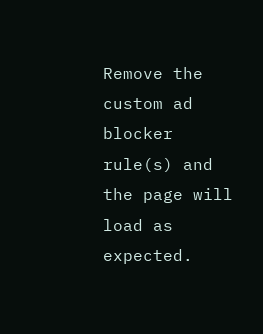Remove the custom ad blocker rule(s) and the page will load as expected.